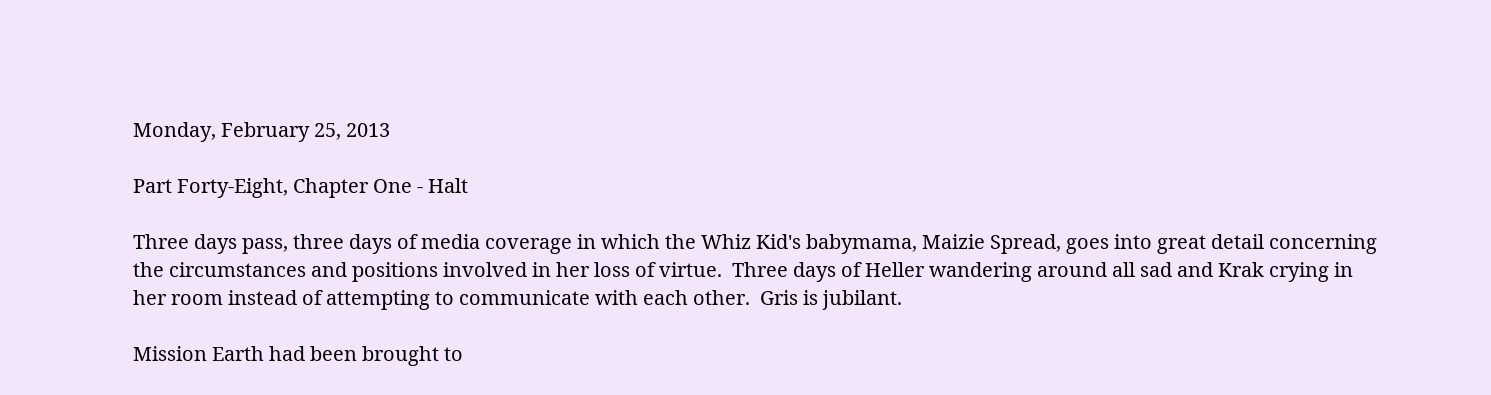Monday, February 25, 2013

Part Forty-Eight, Chapter One - Halt

Three days pass, three days of media coverage in which the Whiz Kid's babymama, Maizie Spread, goes into great detail concerning the circumstances and positions involved in her loss of virtue.  Three days of Heller wandering around all sad and Krak crying in her room instead of attempting to communicate with each other.  Gris is jubilant.

Mission Earth had been brought to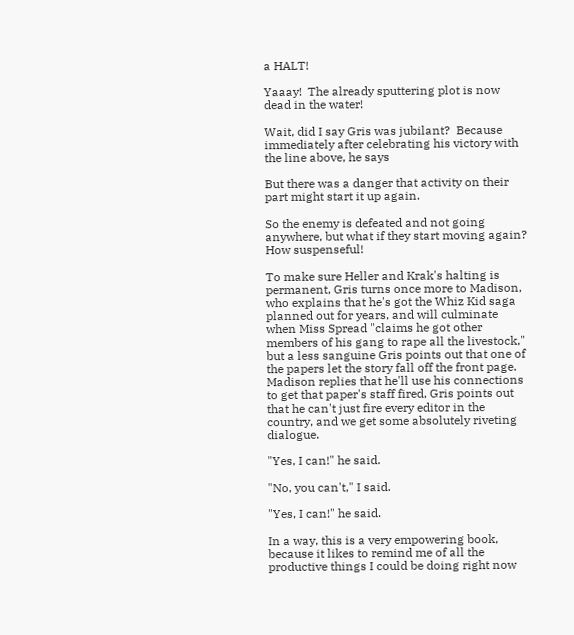a HALT!

Yaaay!  The already sputtering plot is now dead in the water!

Wait, did I say Gris was jubilant?  Because immediately after celebrating his victory with the line above, he says

But there was a danger that activity on their part might start it up again.

So the enemy is defeated and not going anywhere, but what if they start moving again?  How suspenseful!

To make sure Heller and Krak's halting is permanent, Gris turns once more to Madison, who explains that he's got the Whiz Kid saga planned out for years, and will culminate when Miss Spread "claims he got other members of his gang to rape all the livestock," but a less sanguine Gris points out that one of the papers let the story fall off the front page.  Madison replies that he'll use his connections to get that paper's staff fired, Gris points out that he can't just fire every editor in the country, and we get some absolutely riveting dialogue.

"Yes, I can!" he said.

"No, you can't," I said.

"Yes, I can!" he said.

In a way, this is a very empowering book, because it likes to remind me of all the productive things I could be doing right now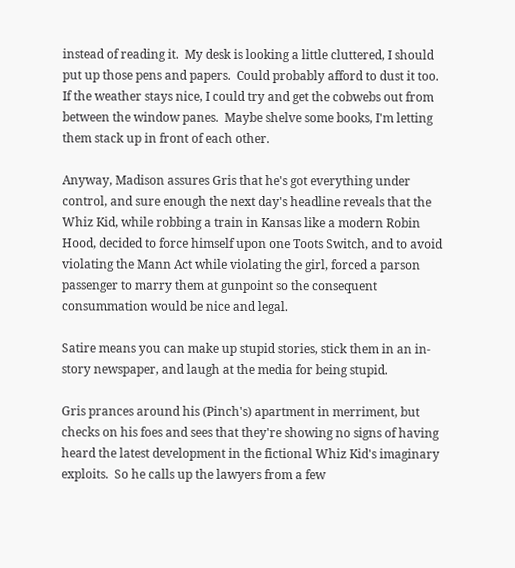instead of reading it.  My desk is looking a little cluttered, I should put up those pens and papers.  Could probably afford to dust it too.  If the weather stays nice, I could try and get the cobwebs out from between the window panes.  Maybe shelve some books, I'm letting them stack up in front of each other.

Anyway, Madison assures Gris that he's got everything under control, and sure enough the next day's headline reveals that the Whiz Kid, while robbing a train in Kansas like a modern Robin Hood, decided to force himself upon one Toots Switch, and to avoid violating the Mann Act while violating the girl, forced a parson passenger to marry them at gunpoint so the consequent consummation would be nice and legal.

Satire means you can make up stupid stories, stick them in an in-story newspaper, and laugh at the media for being stupid.

Gris prances around his (Pinch's) apartment in merriment, but checks on his foes and sees that they're showing no signs of having heard the latest development in the fictional Whiz Kid's imaginary exploits.  So he calls up the lawyers from a few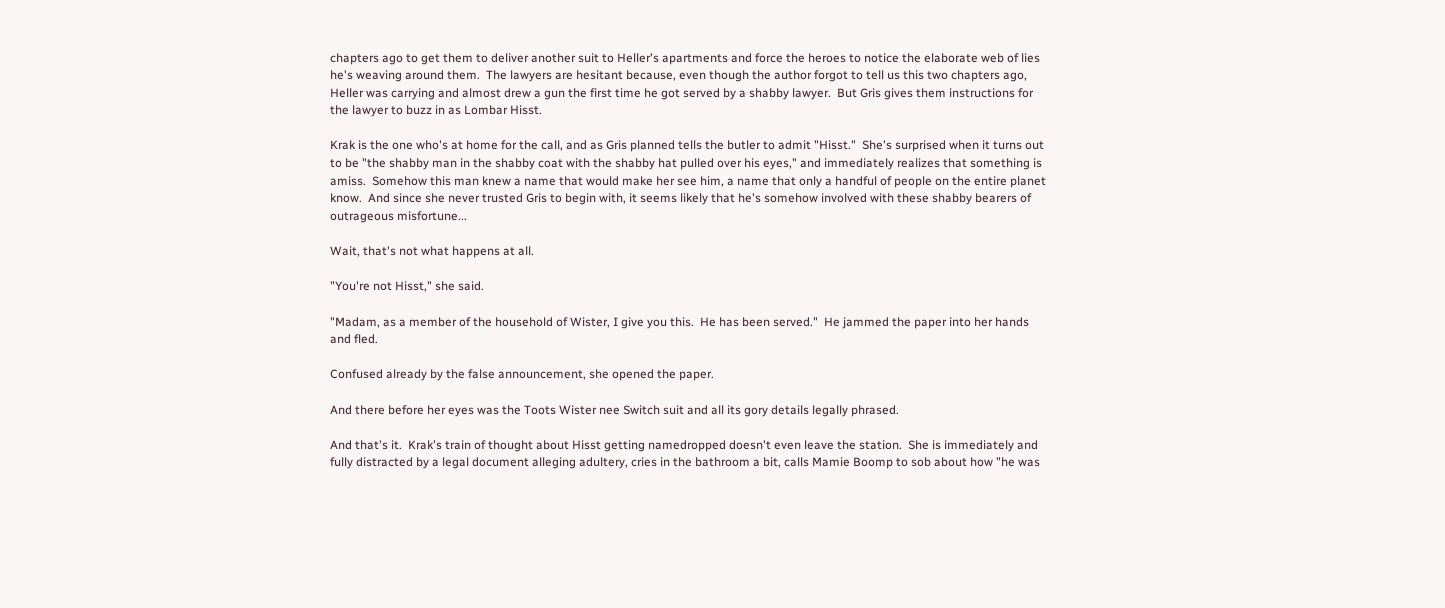chapters ago to get them to deliver another suit to Heller's apartments and force the heroes to notice the elaborate web of lies he's weaving around them.  The lawyers are hesitant because, even though the author forgot to tell us this two chapters ago, Heller was carrying and almost drew a gun the first time he got served by a shabby lawyer.  But Gris gives them instructions for the lawyer to buzz in as Lombar Hisst.

Krak is the one who's at home for the call, and as Gris planned tells the butler to admit "Hisst."  She's surprised when it turns out to be "the shabby man in the shabby coat with the shabby hat pulled over his eyes," and immediately realizes that something is amiss.  Somehow this man knew a name that would make her see him, a name that only a handful of people on the entire planet know.  And since she never trusted Gris to begin with, it seems likely that he's somehow involved with these shabby bearers of outrageous misfortune...

Wait, that's not what happens at all.

"You're not Hisst," she said.

"Madam, as a member of the household of Wister, I give you this.  He has been served."  He jammed the paper into her hands and fled.

Confused already by the false announcement, she opened the paper.

And there before her eyes was the Toots Wister nee Switch suit and all its gory details legally phrased.

And that's it.  Krak's train of thought about Hisst getting namedropped doesn't even leave the station.  She is immediately and fully distracted by a legal document alleging adultery, cries in the bathroom a bit, calls Mamie Boomp to sob about how "he was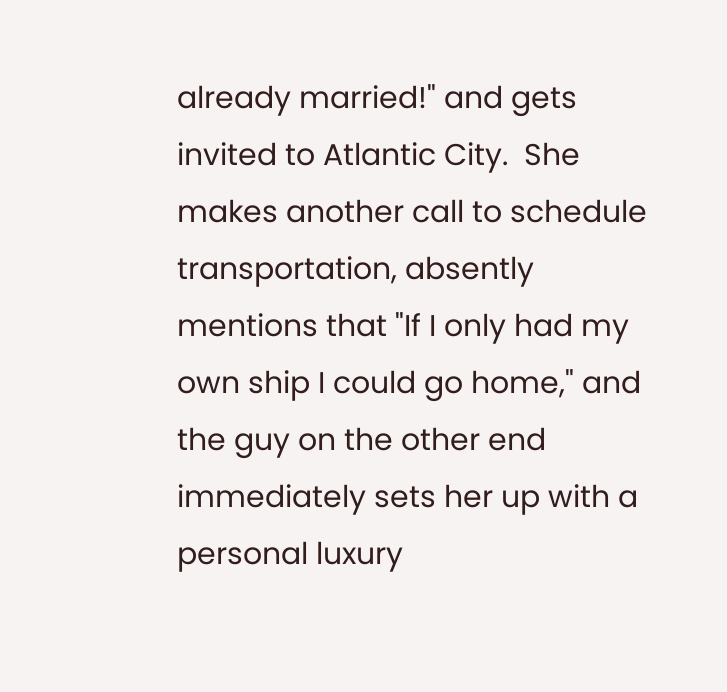already married!" and gets invited to Atlantic City.  She makes another call to schedule transportation, absently mentions that "If I only had my own ship I could go home," and the guy on the other end immediately sets her up with a personal luxury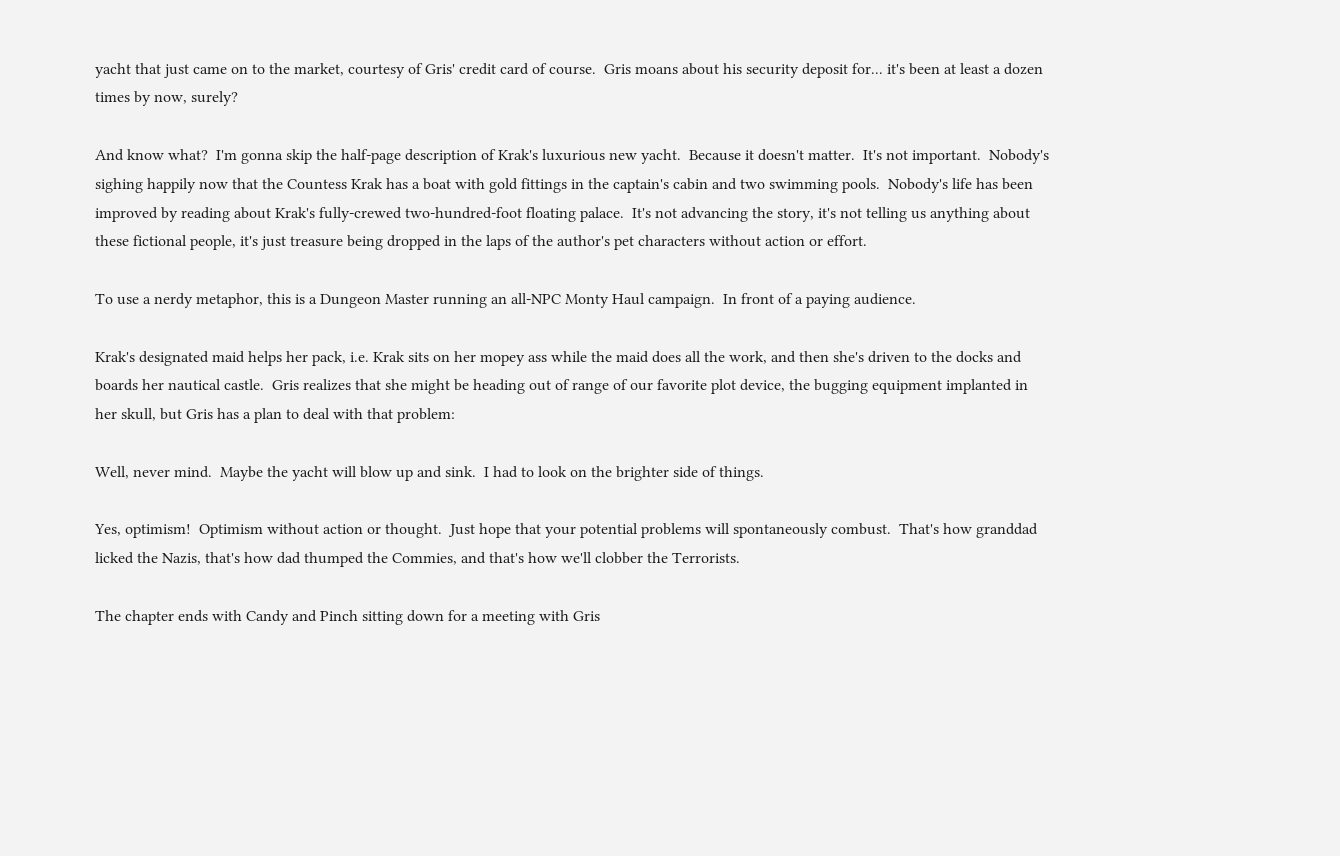yacht that just came on to the market, courtesy of Gris' credit card of course.  Gris moans about his security deposit for... it's been at least a dozen times by now, surely?

And know what?  I'm gonna skip the half-page description of Krak's luxurious new yacht.  Because it doesn't matter.  It's not important.  Nobody's sighing happily now that the Countess Krak has a boat with gold fittings in the captain's cabin and two swimming pools.  Nobody's life has been improved by reading about Krak's fully-crewed two-hundred-foot floating palace.  It's not advancing the story, it's not telling us anything about these fictional people, it's just treasure being dropped in the laps of the author's pet characters without action or effort.

To use a nerdy metaphor, this is a Dungeon Master running an all-NPC Monty Haul campaign.  In front of a paying audience.

Krak's designated maid helps her pack, i.e. Krak sits on her mopey ass while the maid does all the work, and then she's driven to the docks and boards her nautical castle.  Gris realizes that she might be heading out of range of our favorite plot device, the bugging equipment implanted in her skull, but Gris has a plan to deal with that problem:

Well, never mind.  Maybe the yacht will blow up and sink.  I had to look on the brighter side of things.

Yes, optimism!  Optimism without action or thought.  Just hope that your potential problems will spontaneously combust.  That's how granddad licked the Nazis, that's how dad thumped the Commies, and that's how we'll clobber the Terrorists.

The chapter ends with Candy and Pinch sitting down for a meeting with Gris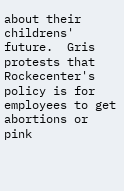about their childrens' future.  Gris protests that Rockecenter's policy is for employees to get abortions or pink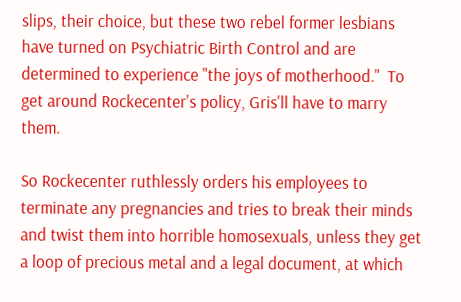slips, their choice, but these two rebel former lesbians have turned on Psychiatric Birth Control and are determined to experience "the joys of motherhood."  To get around Rockecenter's policy, Gris'll have to marry them.

So Rockecenter ruthlessly orders his employees to terminate any pregnancies and tries to break their minds and twist them into horrible homosexuals, unless they get a loop of precious metal and a legal document, at which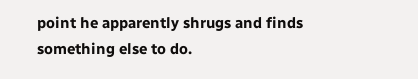point he apparently shrugs and finds something else to do.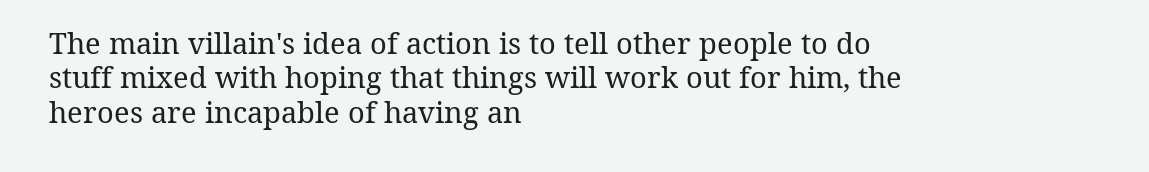The main villain's idea of action is to tell other people to do stuff mixed with hoping that things will work out for him, the heroes are incapable of having an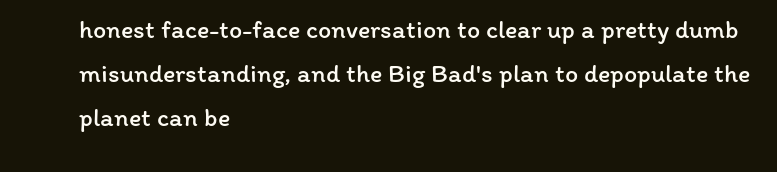honest face-to-face conversation to clear up a pretty dumb misunderstanding, and the Big Bad's plan to depopulate the planet can be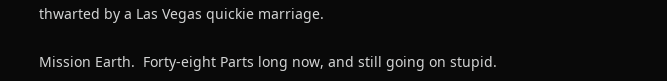thwarted by a Las Vegas quickie marriage.

Mission Earth.  Forty-eight Parts long now, and still going on stupid.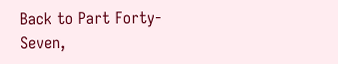Back to Part Forty-Seven,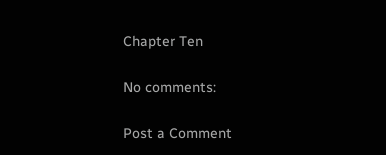Chapter Ten

No comments:

Post a Comment